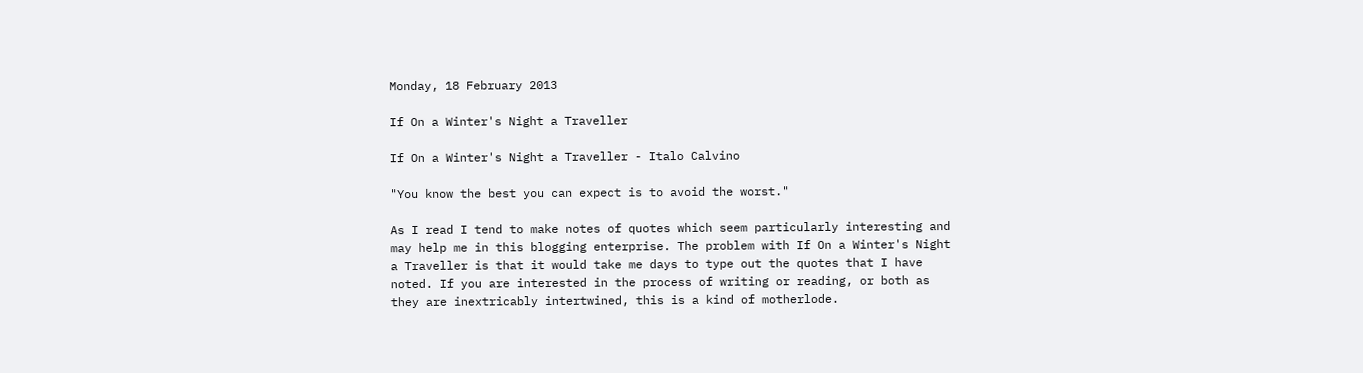Monday, 18 February 2013

If On a Winter's Night a Traveller

If On a Winter's Night a Traveller - Italo Calvino

"You know the best you can expect is to avoid the worst."

As I read I tend to make notes of quotes which seem particularly interesting and may help me in this blogging enterprise. The problem with If On a Winter's Night a Traveller is that it would take me days to type out the quotes that I have noted. If you are interested in the process of writing or reading, or both as they are inextricably intertwined, this is a kind of motherlode.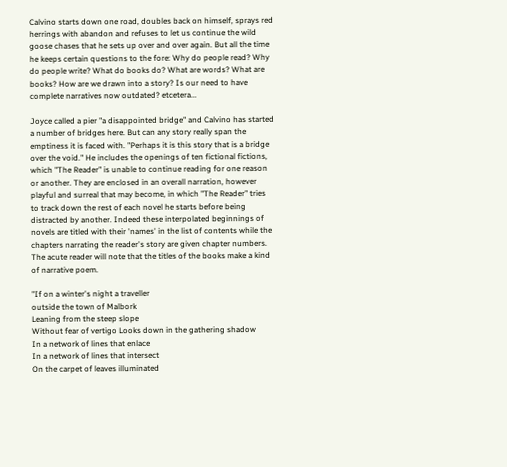Calvino starts down one road, doubles back on himself, sprays red herrings with abandon and refuses to let us continue the wild goose chases that he sets up over and over again. But all the time he keeps certain questions to the fore: Why do people read? Why do people write? What do books do? What are words? What are books? How are we drawn into a story? Is our need to have complete narratives now outdated? etcetera...

Joyce called a pier "a disappointed bridge" and Calvino has started a number of bridges here. But can any story really span the emptiness it is faced with. "Perhaps it is this story that is a bridge over the void." He includes the openings of ten fictional fictions, which "The Reader" is unable to continue reading for one reason or another. They are enclosed in an overall narration, however playful and surreal that may become, in which "The Reader" tries to track down the rest of each novel he starts before being distracted by another. Indeed these interpolated beginnings of novels are titled with their 'names' in the list of contents while the chapters narrating the reader's story are given chapter numbers. The acute reader will note that the titles of the books make a kind of narrative poem.

"If on a winter's night a traveller
outside the town of Malbork
Leaning from the steep slope
Without fear of vertigo Looks down in the gathering shadow
In a network of lines that enlace
In a network of lines that intersect
On the carpet of leaves illuminated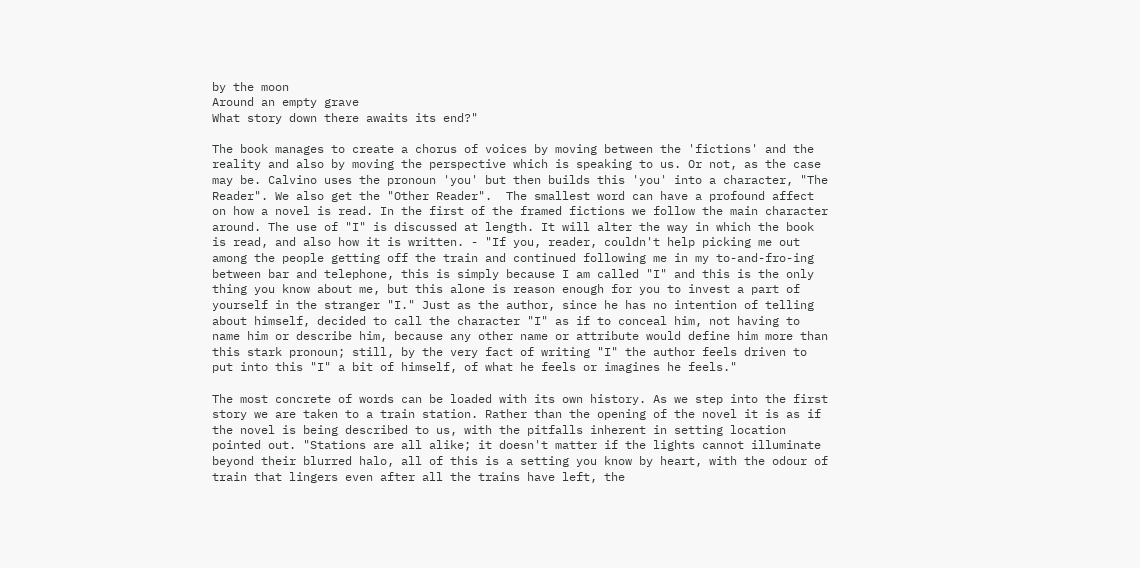by the moon
Around an empty grave
What story down there awaits its end?"

The book manages to create a chorus of voices by moving between the 'fictions' and the reality and also by moving the perspective which is speaking to us. Or not, as the case may be. Calvino uses the pronoun 'you' but then builds this 'you' into a character, "The Reader". We also get the "Other Reader".  The smallest word can have a profound affect on how a novel is read. In the first of the framed fictions we follow the main character around. The use of "I" is discussed at length. It will alter the way in which the book is read, and also how it is written. - "If you, reader, couldn't help picking me out among the people getting off the train and continued following me in my to-and-fro-ing between bar and telephone, this is simply because I am called "I" and this is the only thing you know about me, but this alone is reason enough for you to invest a part of yourself in the stranger "I." Just as the author, since he has no intention of telling about himself, decided to call the character "I" as if to conceal him, not having to name him or describe him, because any other name or attribute would define him more than this stark pronoun; still, by the very fact of writing "I" the author feels driven to put into this "I" a bit of himself, of what he feels or imagines he feels."

The most concrete of words can be loaded with its own history. As we step into the first story we are taken to a train station. Rather than the opening of the novel it is as if the novel is being described to us, with the pitfalls inherent in setting location pointed out. "Stations are all alike; it doesn't matter if the lights cannot illuminate beyond their blurred halo, all of this is a setting you know by heart, with the odour of train that lingers even after all the trains have left, the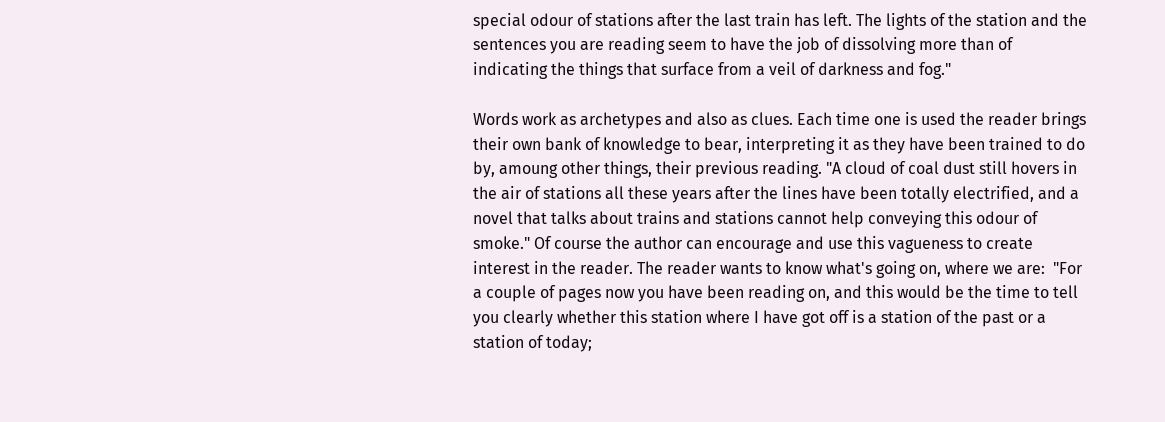special odour of stations after the last train has left. The lights of the station and the sentences you are reading seem to have the job of dissolving more than of indicating the things that surface from a veil of darkness and fog."

Words work as archetypes and also as clues. Each time one is used the reader brings their own bank of knowledge to bear, interpreting it as they have been trained to do by, amoung other things, their previous reading. "A cloud of coal dust still hovers in the air of stations all these years after the lines have been totally electrified, and a novel that talks about trains and stations cannot help conveying this odour of smoke." Of course the author can encourage and use this vagueness to create interest in the reader. The reader wants to know what's going on, where we are:  "For a couple of pages now you have been reading on, and this would be the time to tell you clearly whether this station where I have got off is a station of the past or a station of today;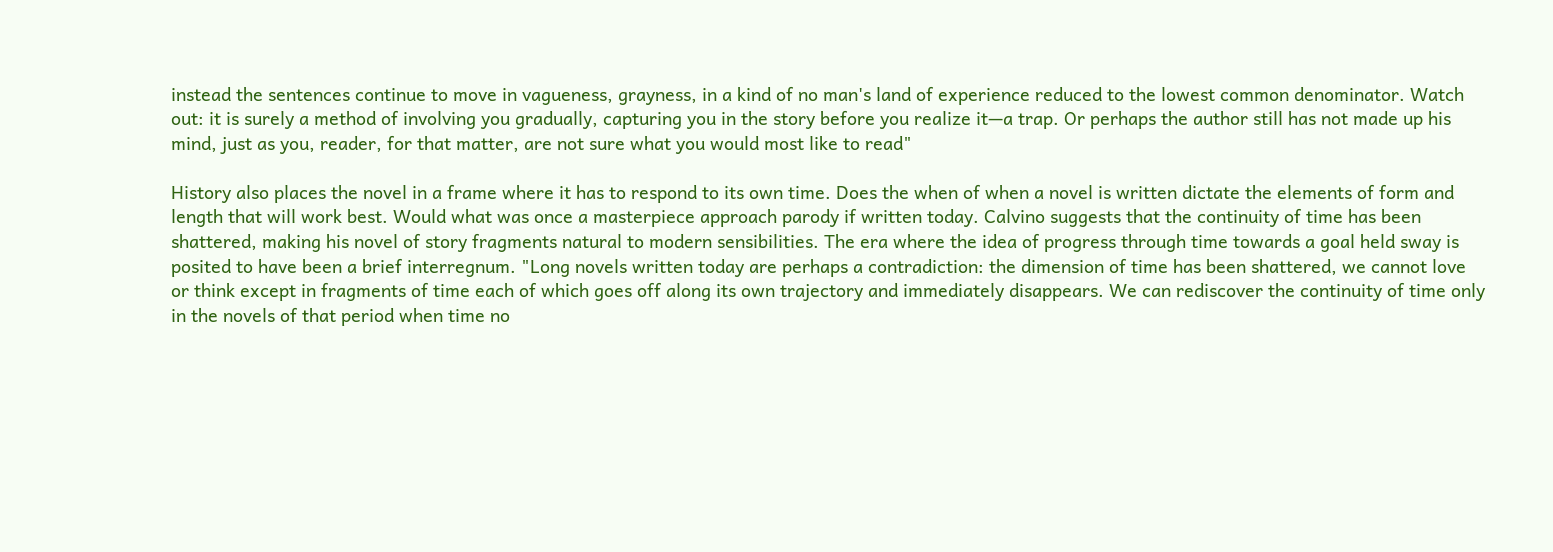instead the sentences continue to move in vagueness, grayness, in a kind of no man's land of experience reduced to the lowest common denominator. Watch out: it is surely a method of involving you gradually, capturing you in the story before you realize it—a trap. Or perhaps the author still has not made up his mind, just as you, reader, for that matter, are not sure what you would most like to read"

History also places the novel in a frame where it has to respond to its own time. Does the when of when a novel is written dictate the elements of form and length that will work best. Would what was once a masterpiece approach parody if written today. Calvino suggests that the continuity of time has been shattered, making his novel of story fragments natural to modern sensibilities. The era where the idea of progress through time towards a goal held sway is posited to have been a brief interregnum. "Long novels written today are perhaps a contradiction: the dimension of time has been shattered, we cannot love or think except in fragments of time each of which goes off along its own trajectory and immediately disappears. We can rediscover the continuity of time only in the novels of that period when time no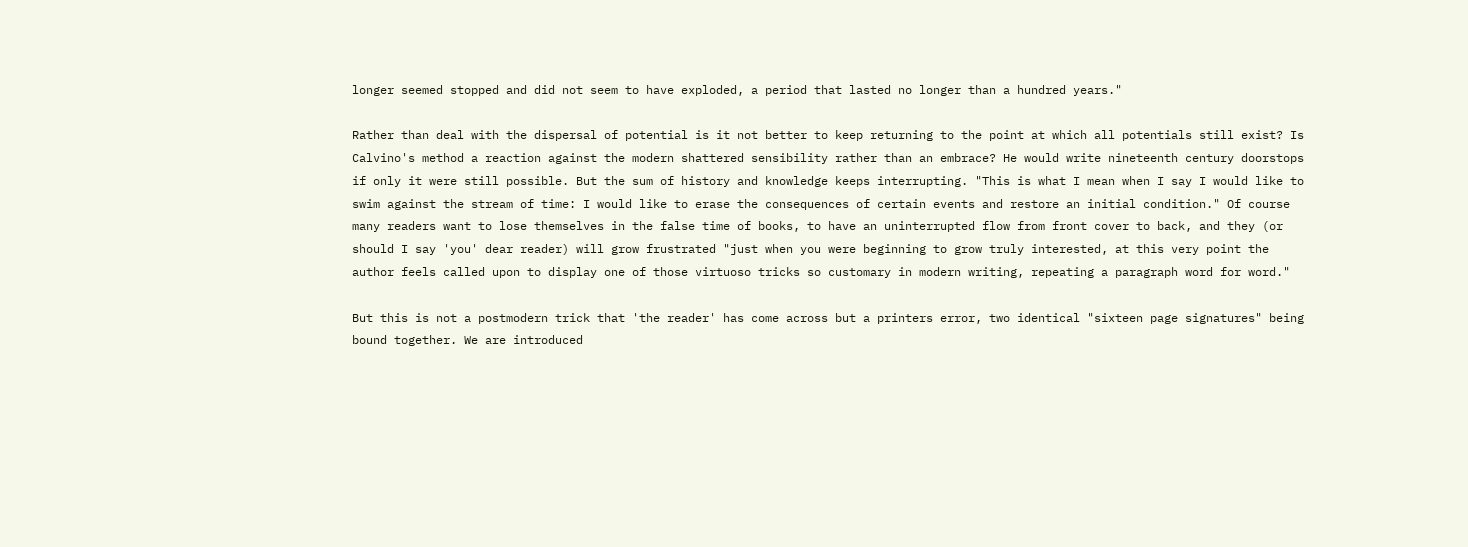longer seemed stopped and did not seem to have exploded, a period that lasted no longer than a hundred years."

Rather than deal with the dispersal of potential is it not better to keep returning to the point at which all potentials still exist? Is Calvino's method a reaction against the modern shattered sensibility rather than an embrace? He would write nineteenth century doorstops if only it were still possible. But the sum of history and knowledge keeps interrupting. "This is what I mean when I say I would like to swim against the stream of time: I would like to erase the consequences of certain events and restore an initial condition." Of course many readers want to lose themselves in the false time of books, to have an uninterrupted flow from front cover to back, and they (or should I say 'you' dear reader) will grow frustrated "just when you were beginning to grow truly interested, at this very point the author feels called upon to display one of those virtuoso tricks so customary in modern writing, repeating a paragraph word for word."

But this is not a postmodern trick that 'the reader' has come across but a printers error, two identical "sixteen page signatures" being bound together. We are introduced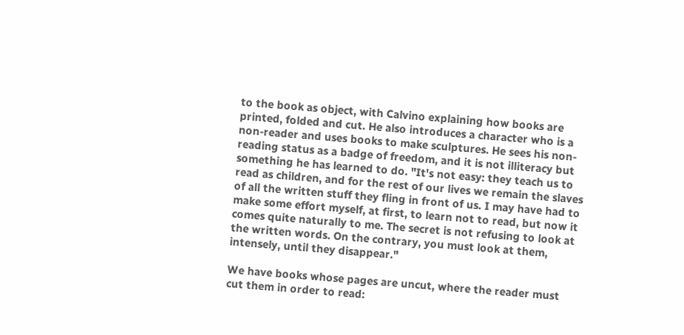to the book as object, with Calvino explaining how books are printed, folded and cut. He also introduces a character who is a non-reader and uses books to make sculptures. He sees his non-reading status as a badge of freedom, and it is not illiteracy but something he has learned to do. "It's not easy: they teach us to read as children, and for the rest of our lives we remain the slaves of all the written stuff they fling in front of us. I may have had to make some effort myself, at first, to learn not to read, but now it comes quite naturally to me. The secret is not refusing to look at the written words. On the contrary, you must look at them, intensely, until they disappear."

We have books whose pages are uncut, where the reader must cut them in order to read: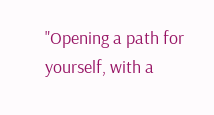"Opening a path for yourself, with a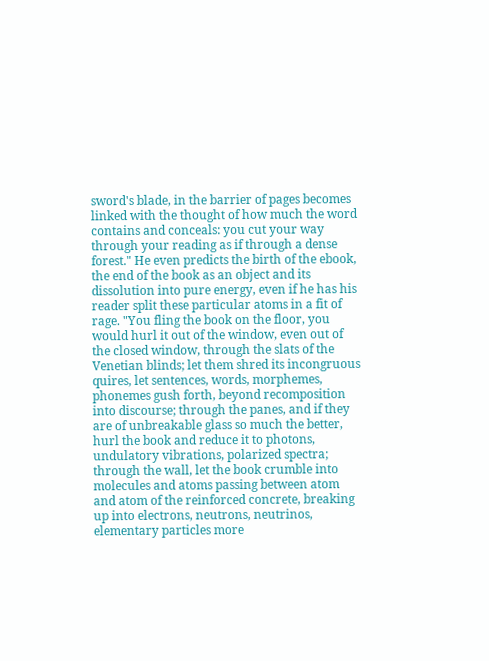sword's blade, in the barrier of pages becomes linked with the thought of how much the word contains and conceals: you cut your way through your reading as if through a dense forest." He even predicts the birth of the ebook, the end of the book as an object and its dissolution into pure energy, even if he has his reader split these particular atoms in a fit of rage. "You fling the book on the floor, you would hurl it out of the window, even out of the closed window, through the slats of the Venetian blinds; let them shred its incongruous quires, let sentences, words, morphemes, phonemes gush forth, beyond recomposition into discourse; through the panes, and if they are of unbreakable glass so much the better, hurl the book and reduce it to photons, undulatory vibrations, polarized spectra; through the wall, let the book crumble into molecules and atoms passing between atom and atom of the reinforced concrete, breaking up into electrons, neutrons, neutrinos, elementary particles more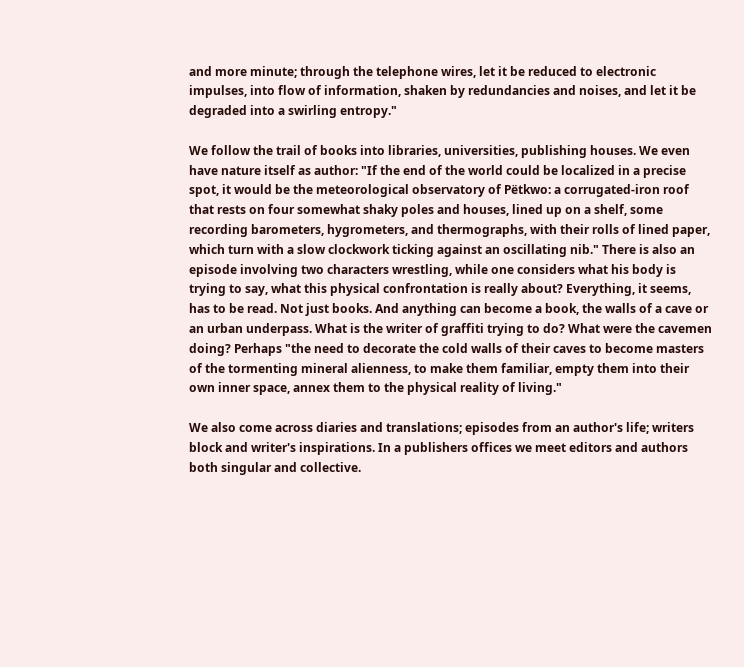and more minute; through the telephone wires, let it be reduced to electronic impulses, into flow of information, shaken by redundancies and noises, and let it be degraded into a swirling entropy."

We follow the trail of books into libraries, universities, publishing houses. We even have nature itself as author: "If the end of the world could be localized in a precise spot, it would be the meteorological observatory of Pëtkwo: a corrugated-iron roof that rests on four somewhat shaky poles and houses, lined up on a shelf, some recording barometers, hygrometers, and thermographs, with their rolls of lined paper, which turn with a slow clockwork ticking against an oscillating nib." There is also an episode involving two characters wrestling, while one considers what his body is trying to say, what this physical confrontation is really about? Everything, it seems, has to be read. Not just books. And anything can become a book, the walls of a cave or an urban underpass. What is the writer of graffiti trying to do? What were the cavemen doing? Perhaps "the need to decorate the cold walls of their caves to become masters of the tormenting mineral alienness, to make them familiar, empty them into their own inner space, annex them to the physical reality of living."

We also come across diaries and translations; episodes from an author's life; writers block and writer's inspirations. In a publishers offices we meet editors and authors both singular and collective.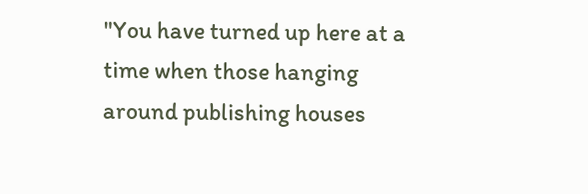"You have turned up here at a time when those hanging around publishing houses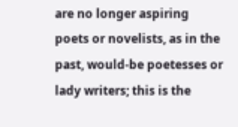are no longer aspiring poets or novelists, as in the past, would-be poetesses or lady writers; this is the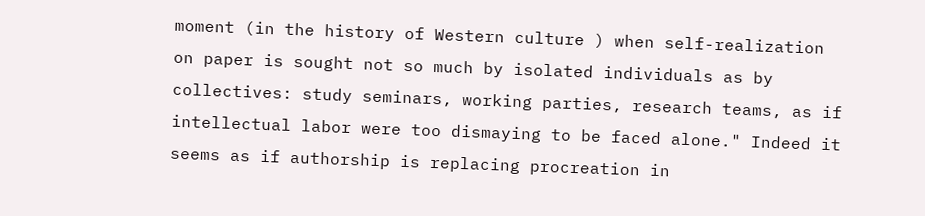moment (in the history of Western culture ) when self-realization on paper is sought not so much by isolated individuals as by collectives: study seminars, working parties, research teams, as if intellectual labor were too dismaying to be faced alone." Indeed it seems as if authorship is replacing procreation in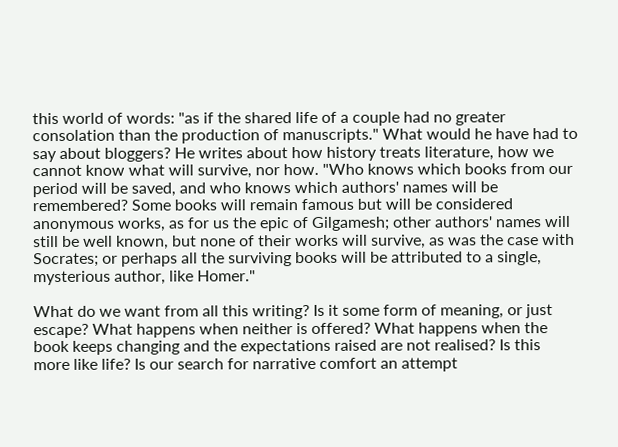this world of words: "as if the shared life of a couple had no greater consolation than the production of manuscripts." What would he have had to say about bloggers? He writes about how history treats literature, how we cannot know what will survive, nor how. "Who knows which books from our period will be saved, and who knows which authors' names will be remembered? Some books will remain famous but will be considered anonymous works, as for us the epic of Gilgamesh; other authors' names will still be well known, but none of their works will survive, as was the case with Socrates; or perhaps all the surviving books will be attributed to a single, mysterious author, like Homer."

What do we want from all this writing? Is it some form of meaning, or just escape? What happens when neither is offered? What happens when the book keeps changing and the expectations raised are not realised? Is this more like life? Is our search for narrative comfort an attempt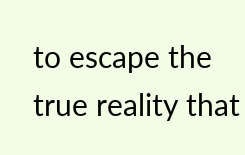to escape the true reality that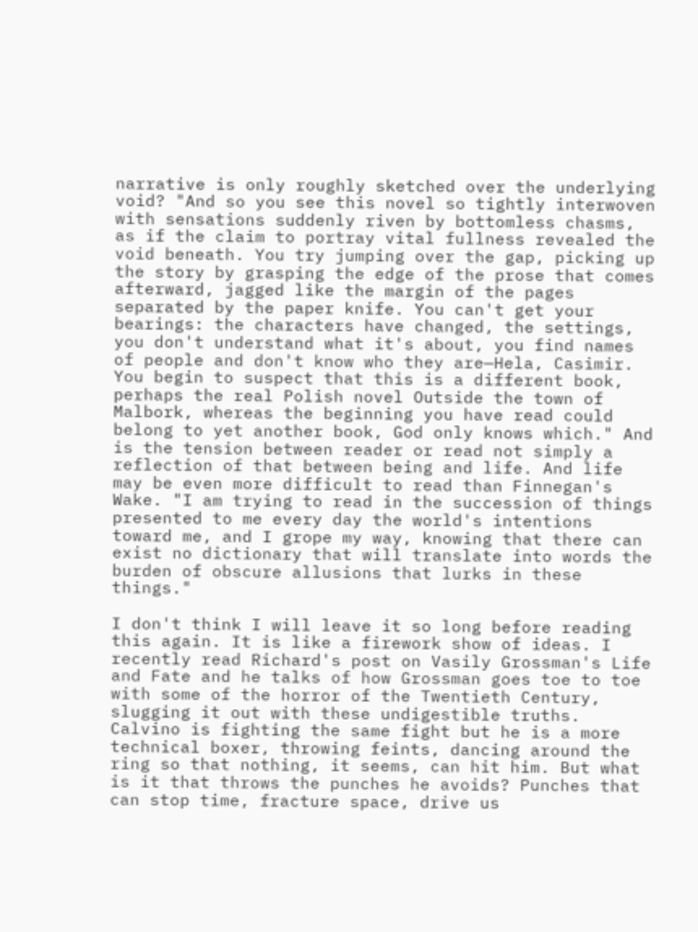narrative is only roughly sketched over the underlying void? "And so you see this novel so tightly interwoven with sensations suddenly riven by bottomless chasms, as if the claim to portray vital fullness revealed the void beneath. You try jumping over the gap, picking up the story by grasping the edge of the prose that comes afterward, jagged like the margin of the pages separated by the paper knife. You can't get your bearings: the characters have changed, the settings, you don't understand what it's about, you find names of people and don't know who they are—Hela, Casimir. You begin to suspect that this is a different book, perhaps the real Polish novel Outside the town of Malbork, whereas the beginning you have read could belong to yet another book, God only knows which." And is the tension between reader or read not simply a reflection of that between being and life. And life may be even more difficult to read than Finnegan's Wake. "I am trying to read in the succession of things presented to me every day the world's intentions toward me, and I grope my way, knowing that there can exist no dictionary that will translate into words the burden of obscure allusions that lurks in these things."

I don't think I will leave it so long before reading this again. It is like a firework show of ideas. I recently read Richard's post on Vasily Grossman's Life and Fate and he talks of how Grossman goes toe to toe with some of the horror of the Twentieth Century, slugging it out with these undigestible truths. Calvino is fighting the same fight but he is a more technical boxer, throwing feints, dancing around the ring so that nothing, it seems, can hit him. But what is it that throws the punches he avoids? Punches that can stop time, fracture space, drive us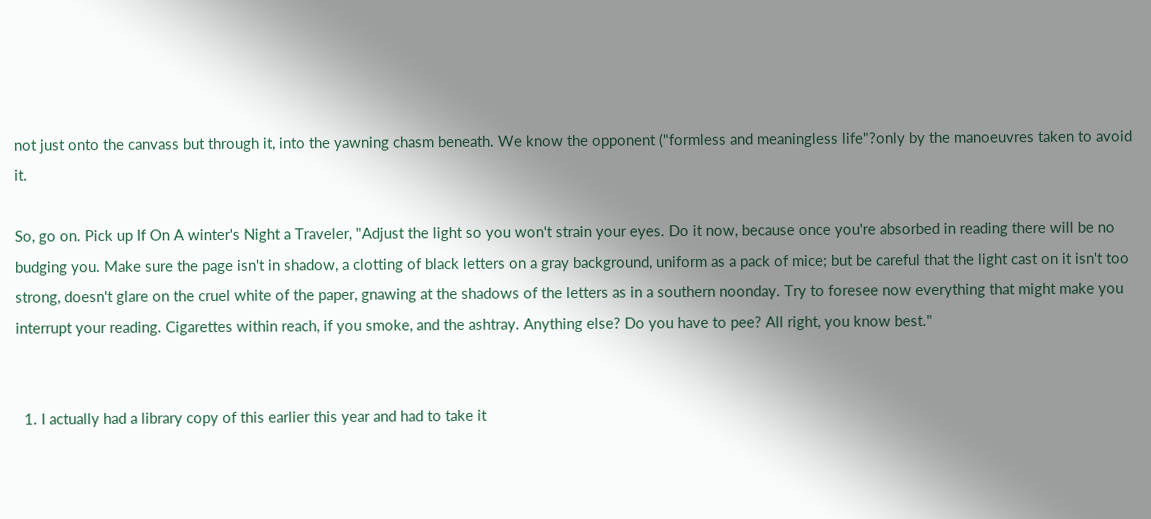not just onto the canvass but through it, into the yawning chasm beneath. We know the opponent ("formless and meaningless life"?only by the manoeuvres taken to avoid it.

So, go on. Pick up If On A winter's Night a Traveler, "Adjust the light so you won't strain your eyes. Do it now, because once you're absorbed in reading there will be no budging you. Make sure the page isn't in shadow, a clotting of black letters on a gray background, uniform as a pack of mice; but be careful that the light cast on it isn't too strong, doesn't glare on the cruel white of the paper, gnawing at the shadows of the letters as in a southern noonday. Try to foresee now everything that might make you interrupt your reading. Cigarettes within reach, if you smoke, and the ashtray. Anything else? Do you have to pee? All right, you know best."


  1. I actually had a library copy of this earlier this year and had to take it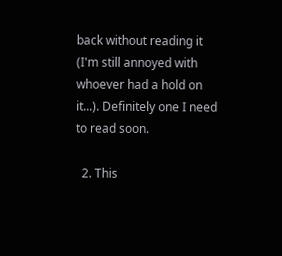back without reading it (I'm still annoyed with whoever had a hold on it...). Definitely one I need to read soon.

  2. This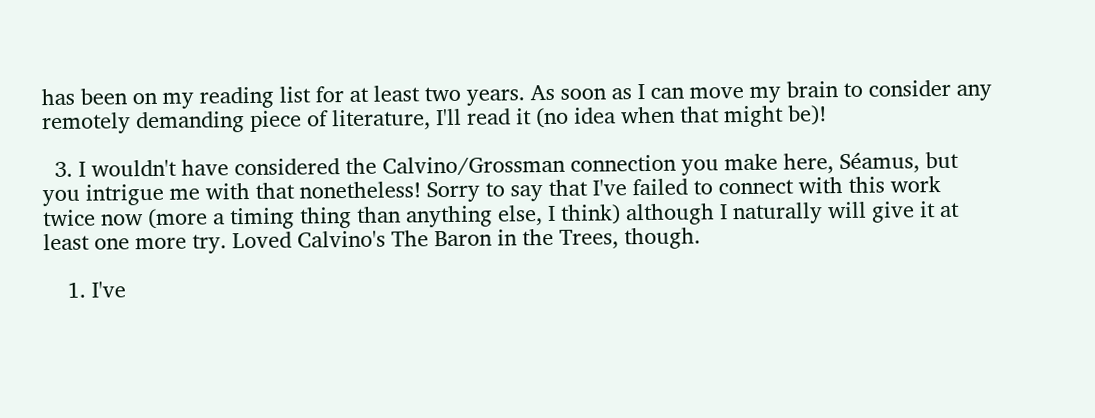has been on my reading list for at least two years. As soon as I can move my brain to consider any remotely demanding piece of literature, I'll read it (no idea when that might be)!

  3. I wouldn't have considered the Calvino/Grossman connection you make here, Séamus, but you intrigue me with that nonetheless! Sorry to say that I've failed to connect with this work twice now (more a timing thing than anything else, I think) although I naturally will give it at least one more try. Loved Calvino's The Baron in the Trees, though.

    1. I've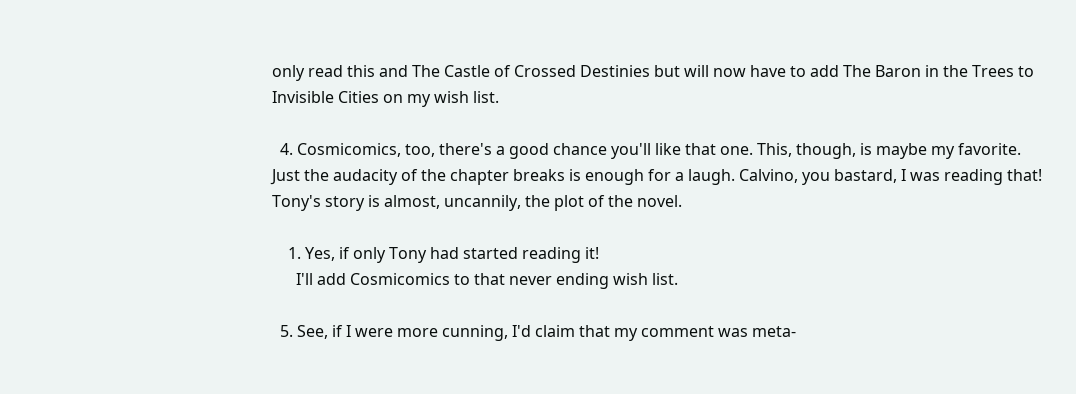only read this and The Castle of Crossed Destinies but will now have to add The Baron in the Trees to Invisible Cities on my wish list.

  4. Cosmicomics, too, there's a good chance you'll like that one. This, though, is maybe my favorite. Just the audacity of the chapter breaks is enough for a laugh. Calvino, you bastard, I was reading that! Tony's story is almost, uncannily, the plot of the novel.

    1. Yes, if only Tony had started reading it!
      I'll add Cosmicomics to that never ending wish list.

  5. See, if I were more cunning, I'd claim that my comment was meta-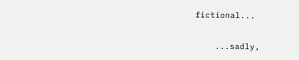fictional...

    ...sadly,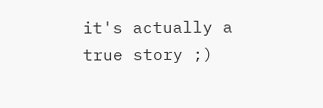it's actually a true story ;)